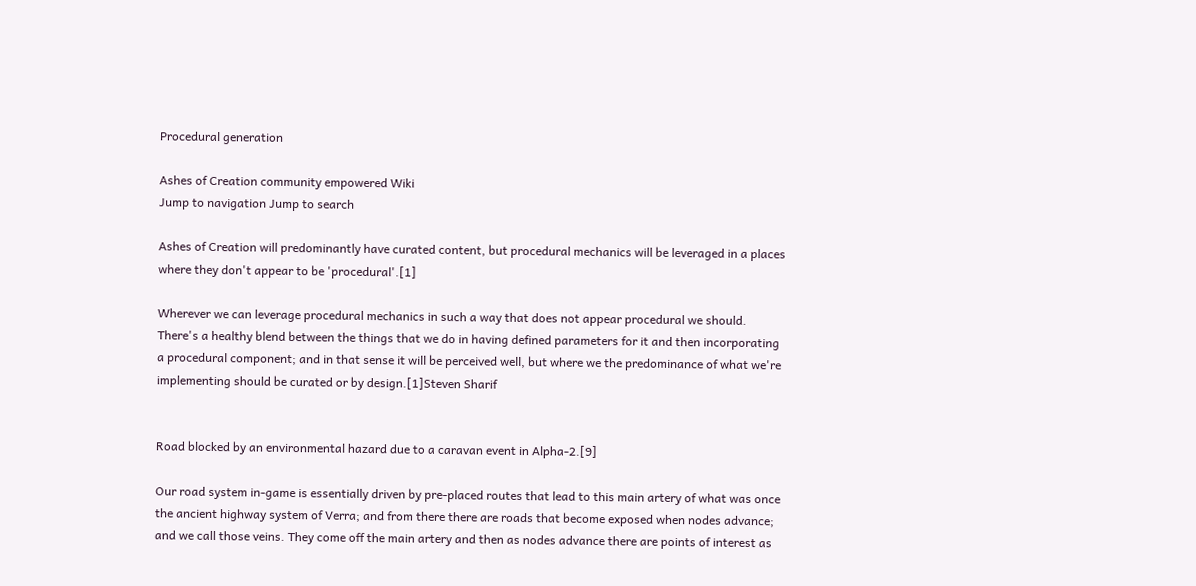Procedural generation

Ashes of Creation community empowered Wiki
Jump to navigation Jump to search

Ashes of Creation will predominantly have curated content, but procedural mechanics will be leveraged in a places where they don't appear to be 'procedural'.[1]

Wherever we can leverage procedural mechanics in such a way that does not appear procedural we should. There's a healthy blend between the things that we do in having defined parameters for it and then incorporating a procedural component; and in that sense it will be perceived well, but where we the predominance of what we're implementing should be curated or by design.[1]Steven Sharif


Road blocked by an environmental hazard due to a caravan event in Alpha-2.[9]

Our road system in-game is essentially driven by pre-placed routes that lead to this main artery of what was once the ancient highway system of Verra; and from there there are roads that become exposed when nodes advance; and we call those veins. They come off the main artery and then as nodes advance there are points of interest as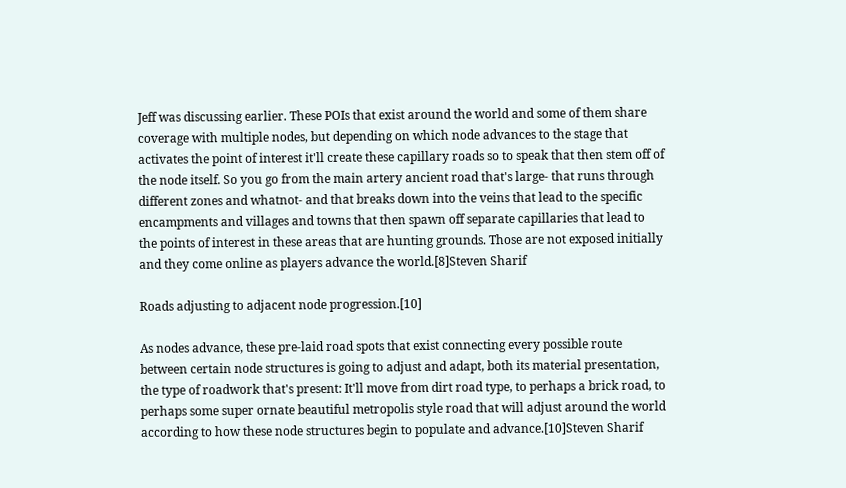Jeff was discussing earlier. These POIs that exist around the world and some of them share coverage with multiple nodes, but depending on which node advances to the stage that activates the point of interest it'll create these capillary roads so to speak that then stem off of the node itself. So you go from the main artery ancient road that's large- that runs through different zones and whatnot- and that breaks down into the veins that lead to the specific encampments and villages and towns that then spawn off separate capillaries that lead to the points of interest in these areas that are hunting grounds. Those are not exposed initially and they come online as players advance the world.[8]Steven Sharif

Roads adjusting to adjacent node progression.[10]

As nodes advance, these pre-laid road spots that exist connecting every possible route between certain node structures is going to adjust and adapt, both its material presentation, the type of roadwork that's present: It'll move from dirt road type, to perhaps a brick road, to perhaps some super ornate beautiful metropolis style road that will adjust around the world according to how these node structures begin to populate and advance.[10]Steven Sharif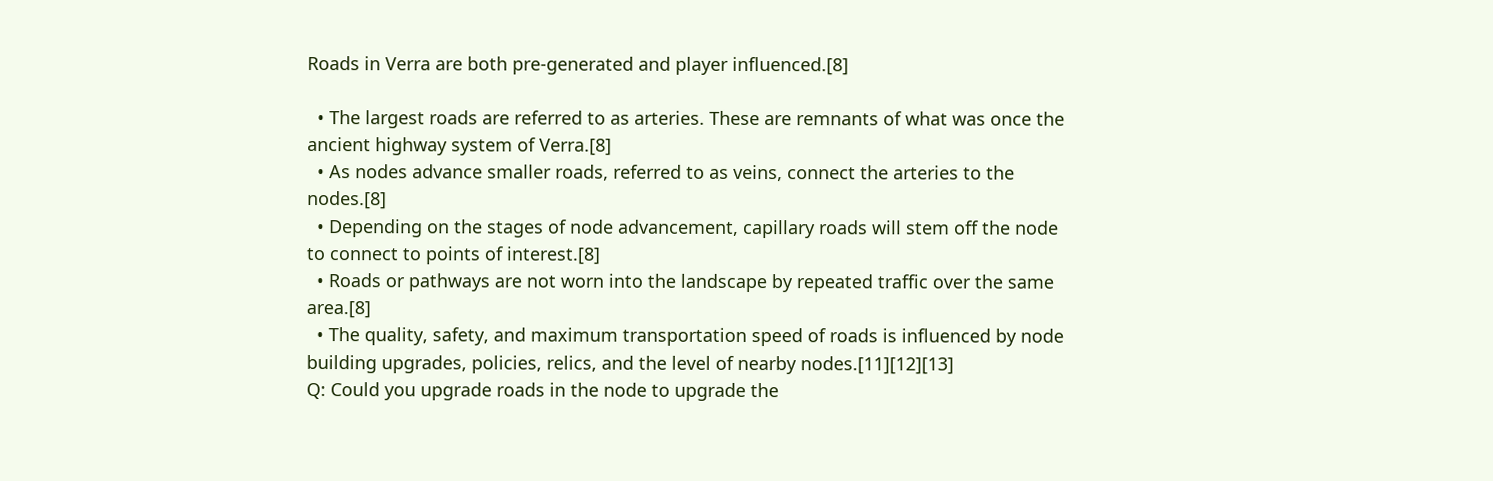Roads in Verra are both pre-generated and player influenced.[8]

  • The largest roads are referred to as arteries. These are remnants of what was once the ancient highway system of Verra.[8]
  • As nodes advance smaller roads, referred to as veins, connect the arteries to the nodes.[8]
  • Depending on the stages of node advancement, capillary roads will stem off the node to connect to points of interest.[8]
  • Roads or pathways are not worn into the landscape by repeated traffic over the same area.[8]
  • The quality, safety, and maximum transportation speed of roads is influenced by node building upgrades, policies, relics, and the level of nearby nodes.[11][12][13]
Q: Could you upgrade roads in the node to upgrade the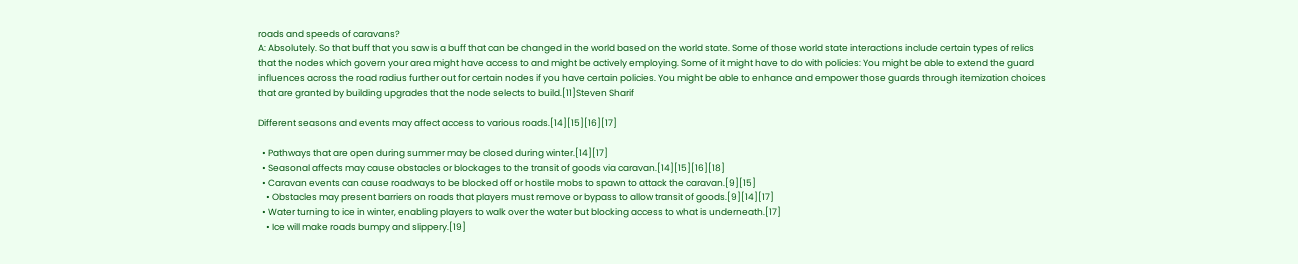roads and speeds of caravans?
A: Absolutely. So that buff that you saw is a buff that can be changed in the world based on the world state. Some of those world state interactions include certain types of relics that the nodes which govern your area might have access to and might be actively employing. Some of it might have to do with policies: You might be able to extend the guard influences across the road radius further out for certain nodes if you have certain policies. You might be able to enhance and empower those guards through itemization choices that are granted by building upgrades that the node selects to build.[11]Steven Sharif

Different seasons and events may affect access to various roads.[14][15][16][17]

  • Pathways that are open during summer may be closed during winter.[14][17]
  • Seasonal affects may cause obstacles or blockages to the transit of goods via caravan.[14][15][16][18]
  • Caravan events can cause roadways to be blocked off or hostile mobs to spawn to attack the caravan.[9][15]
    • Obstacles may present barriers on roads that players must remove or bypass to allow transit of goods.[9][14][17]
  • Water turning to ice in winter, enabling players to walk over the water but blocking access to what is underneath.[17]
    • Ice will make roads bumpy and slippery.[19]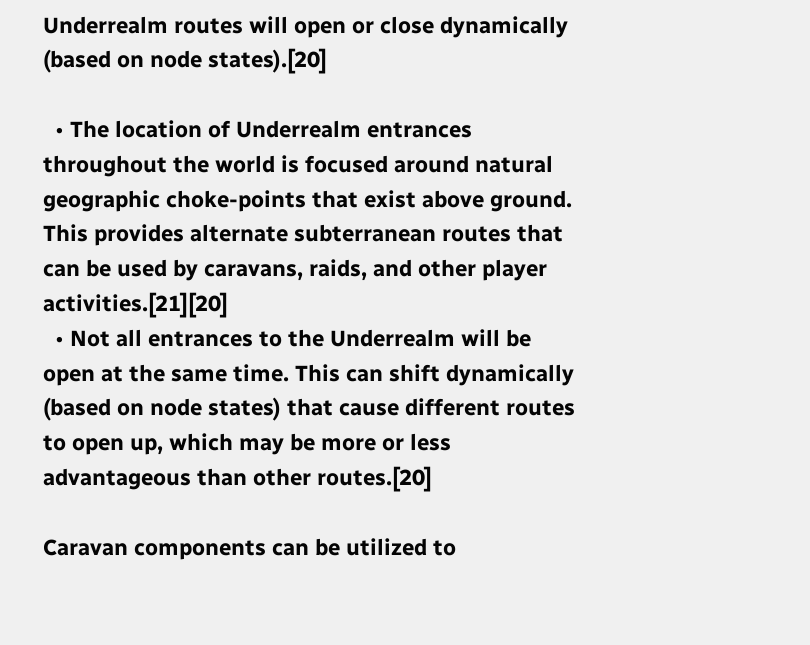Underrealm routes will open or close dynamically (based on node states).[20]

  • The location of Underrealm entrances throughout the world is focused around natural geographic choke-points that exist above ground. This provides alternate subterranean routes that can be used by caravans, raids, and other player activities.[21][20]
  • Not all entrances to the Underrealm will be open at the same time. This can shift dynamically (based on node states) that cause different routes to open up, which may be more or less advantageous than other routes.[20]

Caravan components can be utilized to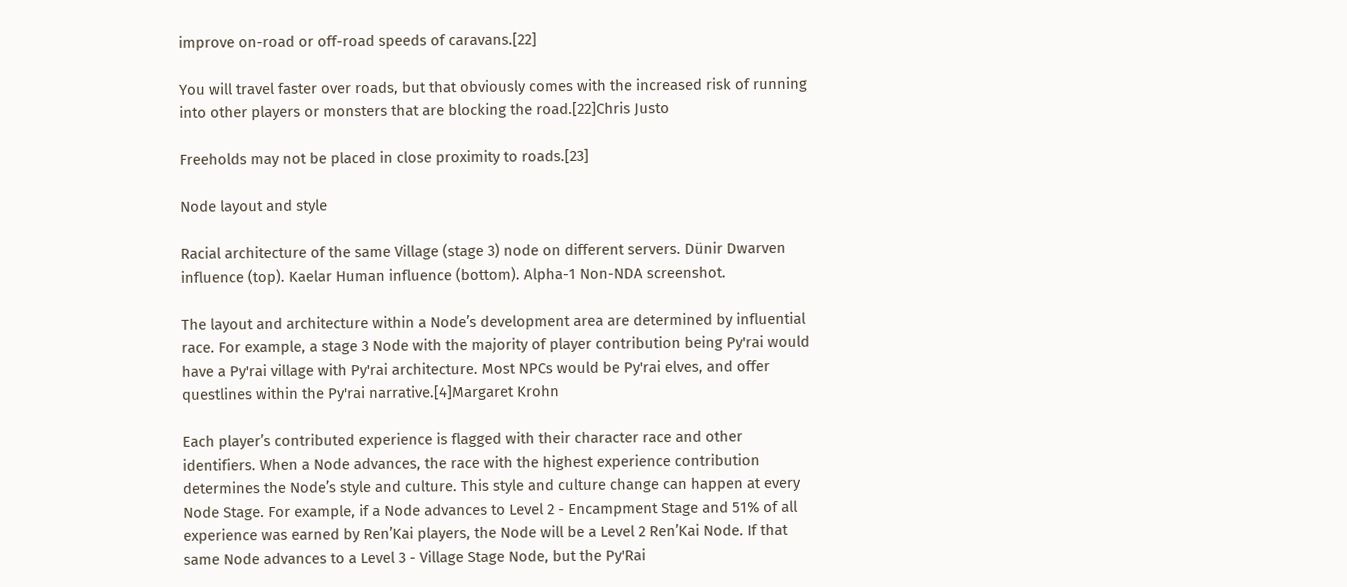improve on-road or off-road speeds of caravans.[22]

You will travel faster over roads, but that obviously comes with the increased risk of running into other players or monsters that are blocking the road.[22]Chris Justo

Freeholds may not be placed in close proximity to roads.[23]

Node layout and style

Racial architecture of the same Village (stage 3) node on different servers. Dünir Dwarven influence (top). Kaelar Human influence (bottom). Alpha-1 Non-NDA screenshot.

The layout and architecture within a Node’s development area are determined by influential race. For example, a stage 3 Node with the majority of player contribution being Py'rai would have a Py'rai village with Py'rai architecture. Most NPCs would be Py'rai elves, and offer questlines within the Py'rai narrative.[4]Margaret Krohn

Each player’s contributed experience is flagged with their character race and other identifiers. When a Node advances, the race with the highest experience contribution determines the Node’s style and culture. This style and culture change can happen at every Node Stage. For example, if a Node advances to Level 2 - Encampment Stage and 51% of all experience was earned by Ren’Kai players, the Node will be a Level 2 Ren’Kai Node. If that same Node advances to a Level 3 - Village Stage Node, but the Py'Rai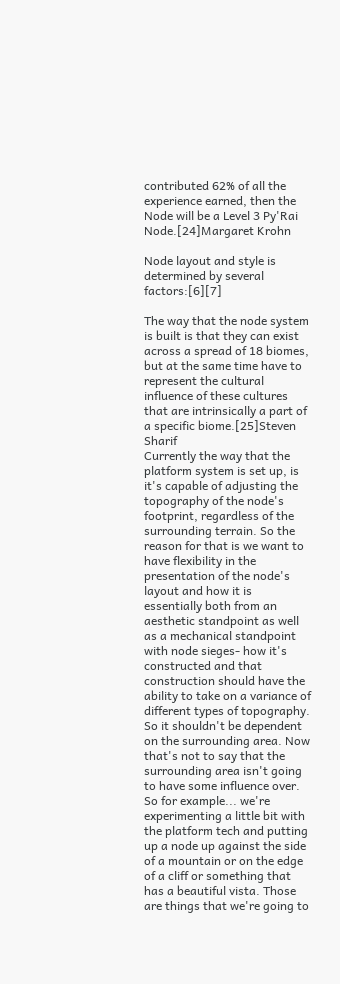contributed 62% of all the experience earned, then the Node will be a Level 3 Py'Rai Node.[24]Margaret Krohn

Node layout and style is determined by several factors:[6][7]

The way that the node system is built is that they can exist across a spread of 18 biomes, but at the same time have to represent the cultural influence of these cultures that are intrinsically a part of a specific biome.[25]Steven Sharif
Currently the way that the platform system is set up, is it's capable of adjusting the topography of the node's footprint, regardless of the surrounding terrain. So the reason for that is we want to have flexibility in the presentation of the node's layout and how it is essentially both from an aesthetic standpoint as well as a mechanical standpoint with node sieges- how it's constructed and that construction should have the ability to take on a variance of different types of topography. So it shouldn't be dependent on the surrounding area. Now that's not to say that the surrounding area isn't going to have some influence over. So for example... we're experimenting a little bit with the platform tech and putting up a node up against the side of a mountain or on the edge of a cliff or something that has a beautiful vista. Those are things that we're going to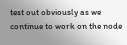test out obviously as we continue to work on the node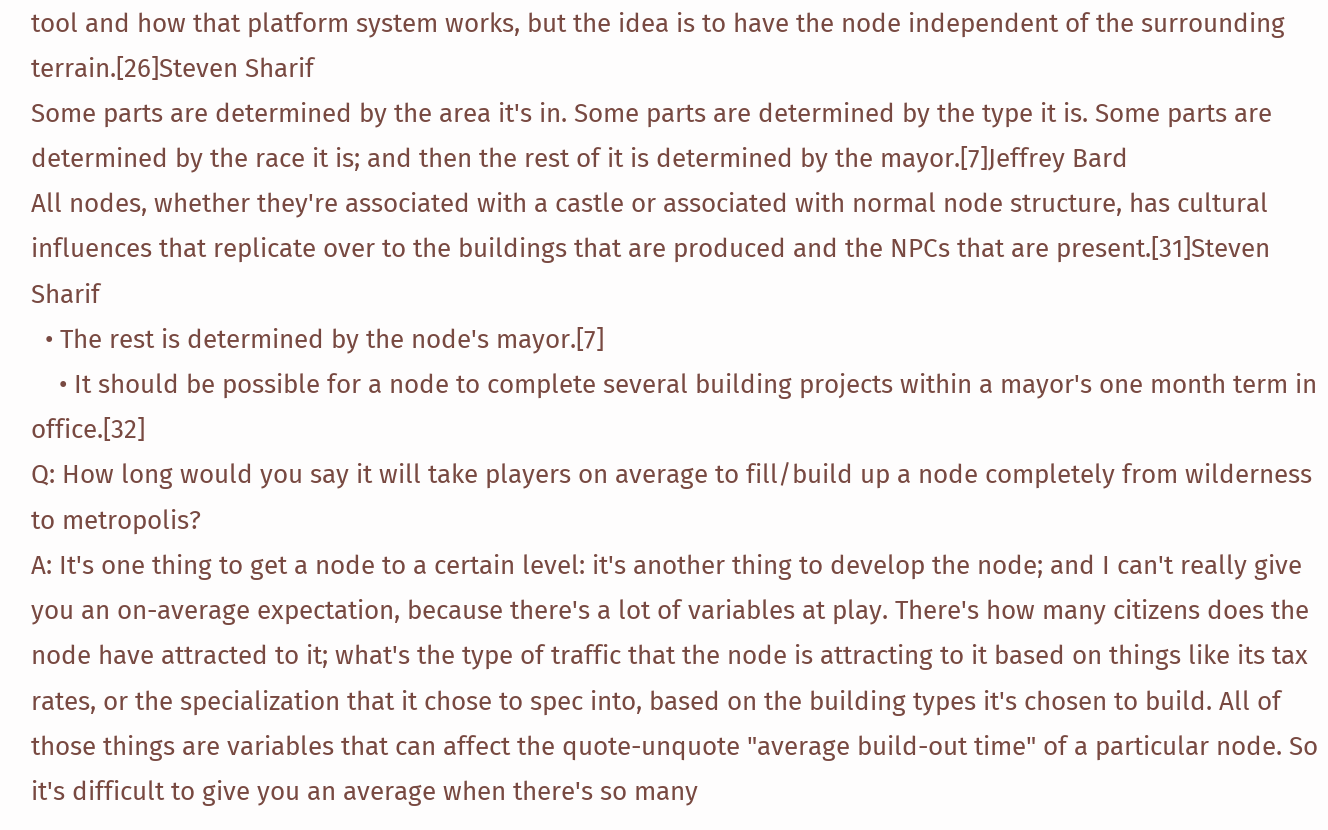tool and how that platform system works, but the idea is to have the node independent of the surrounding terrain.[26]Steven Sharif
Some parts are determined by the area it's in. Some parts are determined by the type it is. Some parts are determined by the race it is; and then the rest of it is determined by the mayor.[7]Jeffrey Bard
All nodes, whether they're associated with a castle or associated with normal node structure, has cultural influences that replicate over to the buildings that are produced and the NPCs that are present.[31]Steven Sharif
  • The rest is determined by the node's mayor.[7]
    • It should be possible for a node to complete several building projects within a mayor's one month term in office.[32]
Q: How long would you say it will take players on average to fill/build up a node completely from wilderness to metropolis?
A: It's one thing to get a node to a certain level: it's another thing to develop the node; and I can't really give you an on-average expectation, because there's a lot of variables at play. There's how many citizens does the node have attracted to it; what's the type of traffic that the node is attracting to it based on things like its tax rates, or the specialization that it chose to spec into, based on the building types it's chosen to build. All of those things are variables that can affect the quote-unquote "average build-out time" of a particular node. So it's difficult to give you an average when there's so many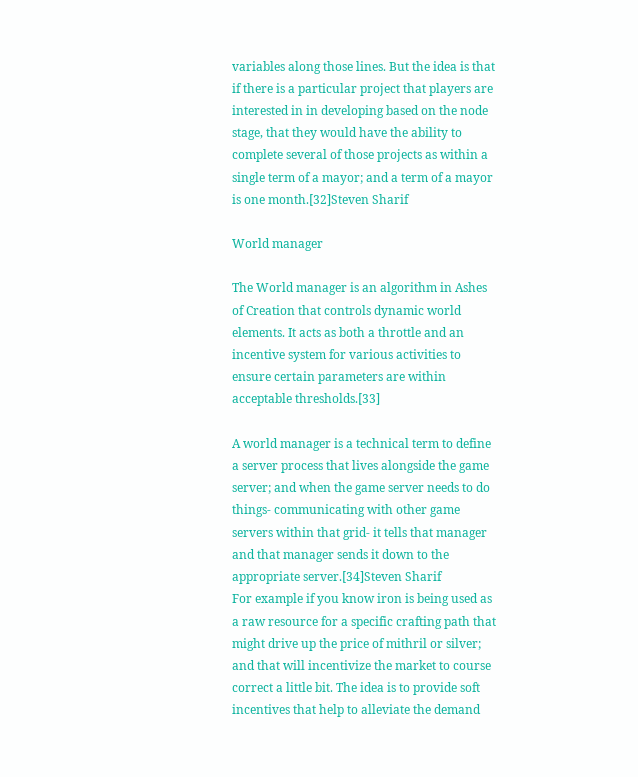variables along those lines. But the idea is that if there is a particular project that players are interested in in developing based on the node stage, that they would have the ability to complete several of those projects as within a single term of a mayor; and a term of a mayor is one month.[32]Steven Sharif

World manager

The World manager is an algorithm in Ashes of Creation that controls dynamic world elements. It acts as both a throttle and an incentive system for various activities to ensure certain parameters are within acceptable thresholds.[33]

A world manager is a technical term to define a server process that lives alongside the game server; and when the game server needs to do things- communicating with other game servers within that grid- it tells that manager and that manager sends it down to the appropriate server.[34]Steven Sharif
For example if you know iron is being used as a raw resource for a specific crafting path that might drive up the price of mithril or silver; and that will incentivize the market to course correct a little bit. The idea is to provide soft incentives that help to alleviate the demand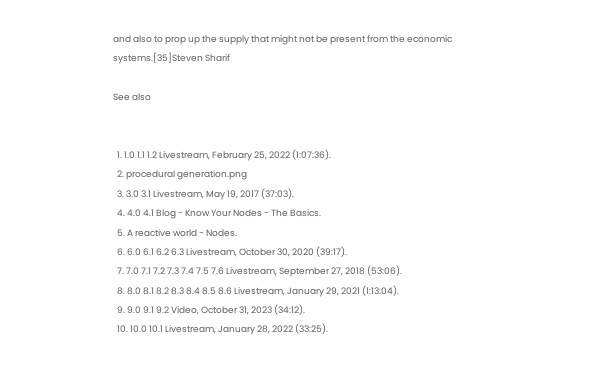and also to prop up the supply that might not be present from the economic systems.[35]Steven Sharif

See also


  1. 1.0 1.1 1.2 Livestream, February 25, 2022 (1:07:36).
  2. procedural generation.png
  3. 3.0 3.1 Livestream, May 19, 2017 (37:03).
  4. 4.0 4.1 Blog - Know Your Nodes - The Basics.
  5. A reactive world - Nodes.
  6. 6.0 6.1 6.2 6.3 Livestream, October 30, 2020 (39:17).
  7. 7.0 7.1 7.2 7.3 7.4 7.5 7.6 Livestream, September 27, 2018 (53:06).
  8. 8.0 8.1 8.2 8.3 8.4 8.5 8.6 Livestream, January 29, 2021 (1:13:04).
  9. 9.0 9.1 9.2 Video, October 31, 2023 (34:12).
  10. 10.0 10.1 Livestream, January 28, 2022 (33:25).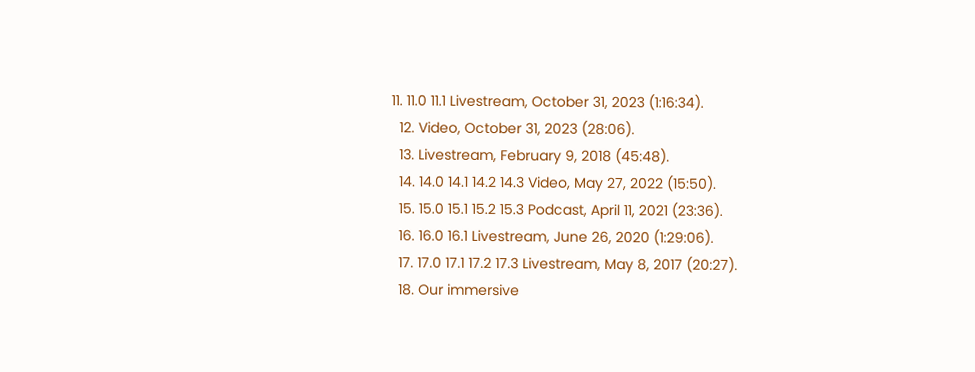11. 11.0 11.1 Livestream, October 31, 2023 (1:16:34).
  12. Video, October 31, 2023 (28:06).
  13. Livestream, February 9, 2018 (45:48).
  14. 14.0 14.1 14.2 14.3 Video, May 27, 2022 (15:50).
  15. 15.0 15.1 15.2 15.3 Podcast, April 11, 2021 (23:36).
  16. 16.0 16.1 Livestream, June 26, 2020 (1:29:06).
  17. 17.0 17.1 17.2 17.3 Livestream, May 8, 2017 (20:27).
  18. Our immersive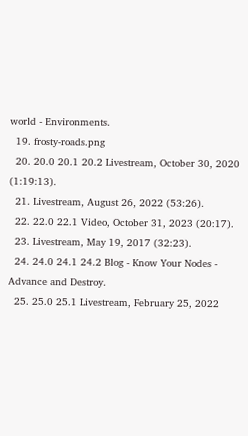world - Environments.
  19. frosty-roads.png
  20. 20.0 20.1 20.2 Livestream, October 30, 2020 (1:19:13).
  21. Livestream, August 26, 2022 (53:26).
  22. 22.0 22.1 Video, October 31, 2023 (20:17).
  23. Livestream, May 19, 2017 (32:23).
  24. 24.0 24.1 24.2 Blog - Know Your Nodes - Advance and Destroy.
  25. 25.0 25.1 Livestream, February 25, 2022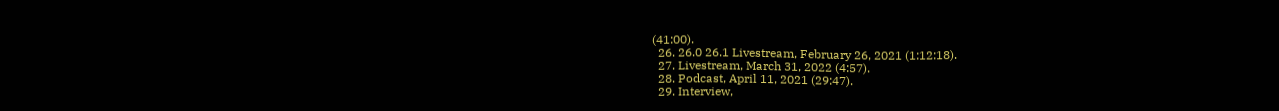(41:00).
  26. 26.0 26.1 Livestream, February 26, 2021 (1:12:18).
  27. Livestream, March 31, 2022 (4:57).
  28. Podcast, April 11, 2021 (29:47).
  29. Interview,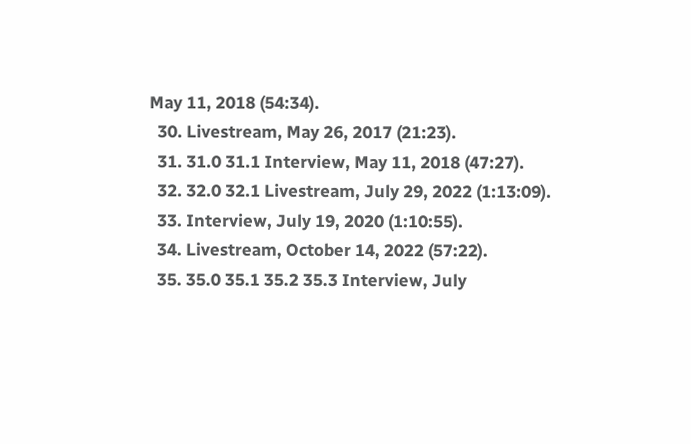May 11, 2018 (54:34).
  30. Livestream, May 26, 2017 (21:23).
  31. 31.0 31.1 Interview, May 11, 2018 (47:27).
  32. 32.0 32.1 Livestream, July 29, 2022 (1:13:09).
  33. Interview, July 19, 2020 (1:10:55).
  34. Livestream, October 14, 2022 (57:22).
  35. 35.0 35.1 35.2 35.3 Interview, July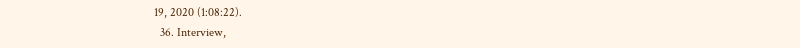19, 2020 (1:08:22).
  36. Interview,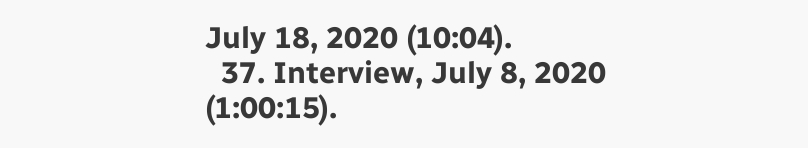July 18, 2020 (10:04).
  37. Interview, July 8, 2020 (1:00:15).